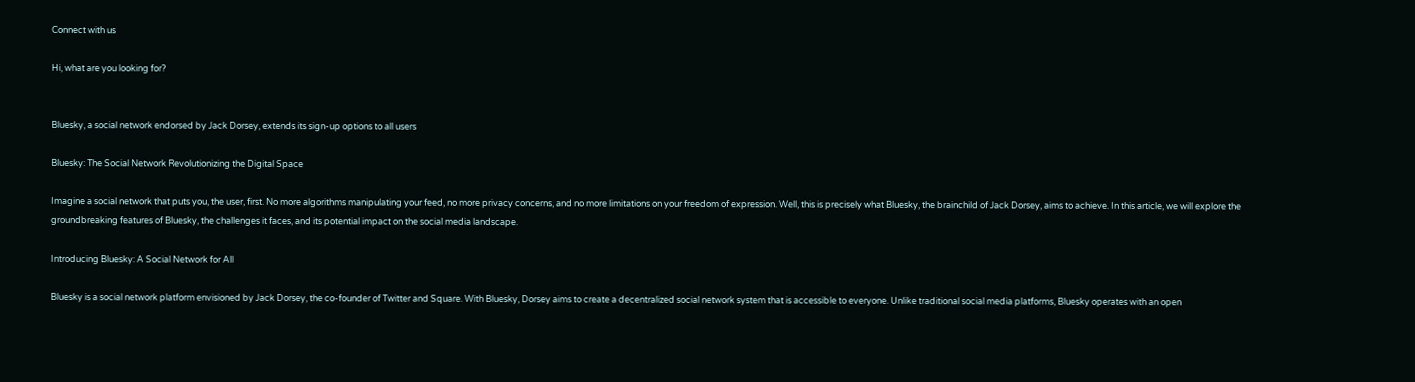Connect with us

Hi, what are you looking for?


Bluesky, a social network endorsed by Jack Dorsey, extends its sign-up options to all users

Bluesky: The Social Network Revolutionizing the Digital Space

Imagine a social network that puts you, the user, first. No more algorithms manipulating your feed, no more privacy concerns, and no more limitations on your freedom of expression. Well, this is precisely what Bluesky, the brainchild of Jack Dorsey, aims to achieve. In this article, we will explore the groundbreaking features of Bluesky, the challenges it faces, and its potential impact on the social media landscape.

Introducing Bluesky: A Social Network for All

Bluesky is a social network platform envisioned by Jack Dorsey, the co-founder of Twitter and Square. With Bluesky, Dorsey aims to create a decentralized social network system that is accessible to everyone. Unlike traditional social media platforms, Bluesky operates with an open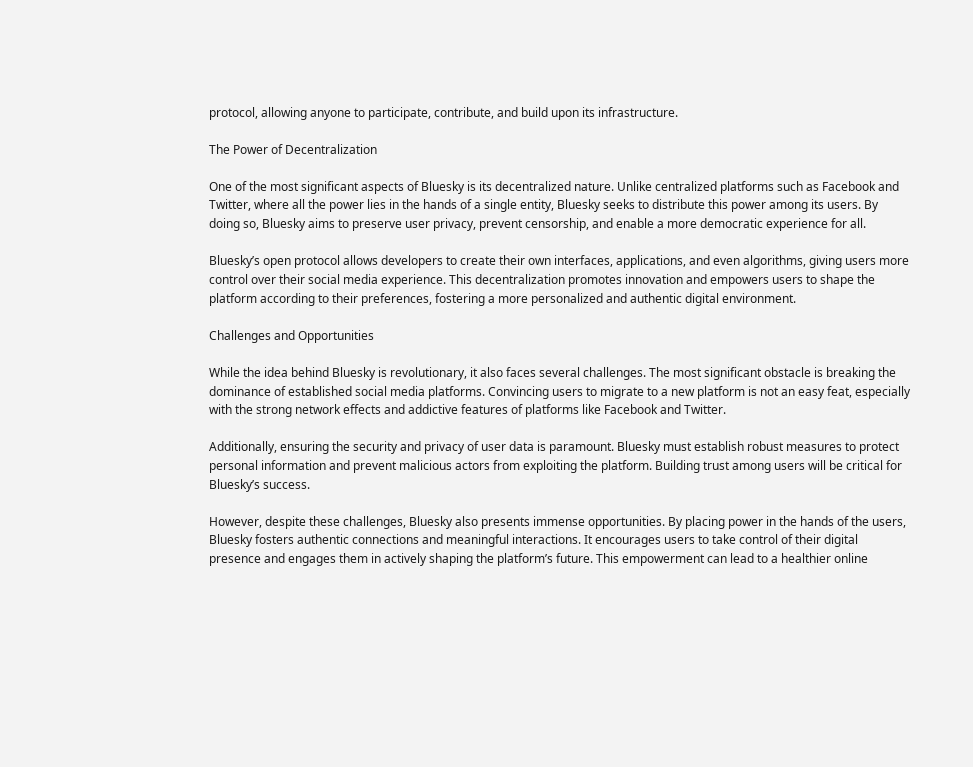protocol, allowing anyone to participate, contribute, and build upon its infrastructure.

The Power of Decentralization

One of the most significant aspects of Bluesky is its decentralized nature. Unlike centralized platforms such as Facebook and Twitter, where all the power lies in the hands of a single entity, Bluesky seeks to distribute this power among its users. By doing so, Bluesky aims to preserve user privacy, prevent censorship, and enable a more democratic experience for all.

Bluesky’s open protocol allows developers to create their own interfaces, applications, and even algorithms, giving users more control over their social media experience. This decentralization promotes innovation and empowers users to shape the platform according to their preferences, fostering a more personalized and authentic digital environment.

Challenges and Opportunities

While the idea behind Bluesky is revolutionary, it also faces several challenges. The most significant obstacle is breaking the dominance of established social media platforms. Convincing users to migrate to a new platform is not an easy feat, especially with the strong network effects and addictive features of platforms like Facebook and Twitter.

Additionally, ensuring the security and privacy of user data is paramount. Bluesky must establish robust measures to protect personal information and prevent malicious actors from exploiting the platform. Building trust among users will be critical for Bluesky’s success.

However, despite these challenges, Bluesky also presents immense opportunities. By placing power in the hands of the users, Bluesky fosters authentic connections and meaningful interactions. It encourages users to take control of their digital presence and engages them in actively shaping the platform’s future. This empowerment can lead to a healthier online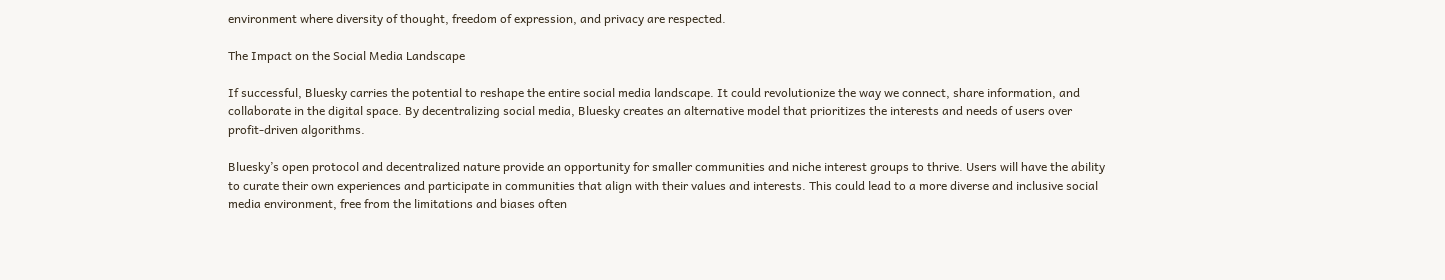environment where diversity of thought, freedom of expression, and privacy are respected.

The Impact on the Social Media Landscape

If successful, Bluesky carries the potential to reshape the entire social media landscape. It could revolutionize the way we connect, share information, and collaborate in the digital space. By decentralizing social media, Bluesky creates an alternative model that prioritizes the interests and needs of users over profit-driven algorithms.

Bluesky’s open protocol and decentralized nature provide an opportunity for smaller communities and niche interest groups to thrive. Users will have the ability to curate their own experiences and participate in communities that align with their values and interests. This could lead to a more diverse and inclusive social media environment, free from the limitations and biases often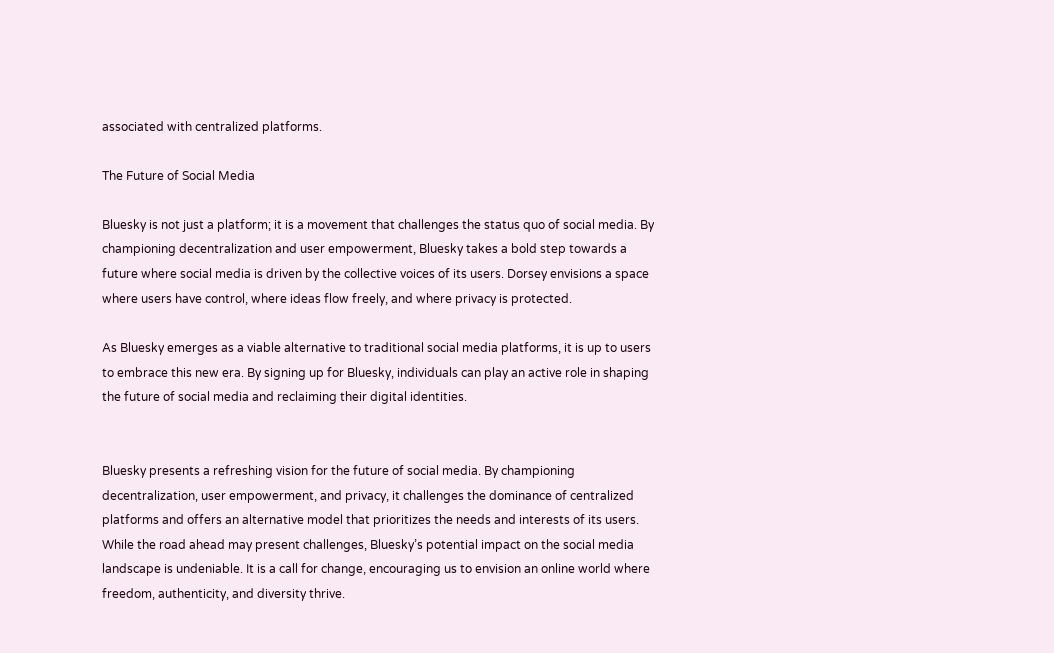associated with centralized platforms.

The Future of Social Media

Bluesky is not just a platform; it is a movement that challenges the status quo of social media. By championing decentralization and user empowerment, Bluesky takes a bold step towards a future where social media is driven by the collective voices of its users. Dorsey envisions a space where users have control, where ideas flow freely, and where privacy is protected.

As Bluesky emerges as a viable alternative to traditional social media platforms, it is up to users to embrace this new era. By signing up for Bluesky, individuals can play an active role in shaping the future of social media and reclaiming their digital identities.


Bluesky presents a refreshing vision for the future of social media. By championing decentralization, user empowerment, and privacy, it challenges the dominance of centralized platforms and offers an alternative model that prioritizes the needs and interests of its users. While the road ahead may present challenges, Bluesky’s potential impact on the social media landscape is undeniable. It is a call for change, encouraging us to envision an online world where freedom, authenticity, and diversity thrive.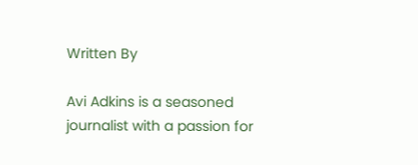Written By

Avi Adkins is a seasoned journalist with a passion for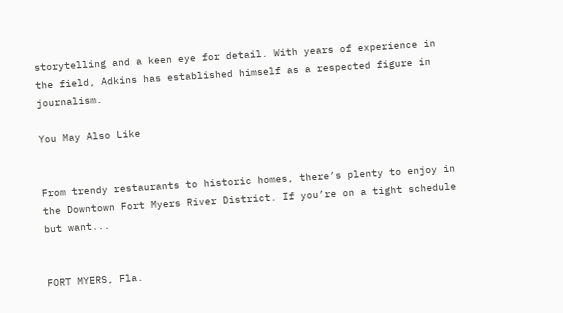storytelling and a keen eye for detail. With years of experience in the field, Adkins has established himself as a respected figure in journalism.

You May Also Like


From trendy restaurants to historic homes, there’s plenty to enjoy in the Downtown Fort Myers River District. If you’re on a tight schedule but want...


FORT MYERS, Fla.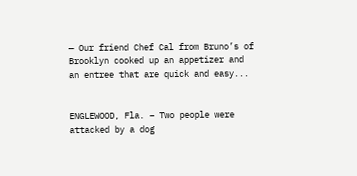— Our friend Chef Cal from Bruno’s of Brooklyn cooked up an appetizer and an entree that are quick and easy...


ENGLEWOOD, Fla. – Two people were attacked by a dog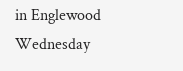in Englewood Wednesday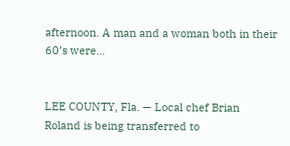afternoon. A man and a woman both in their 60’s were...


LEE COUNTY, Fla. — Local chef Brian Roland is being transferred to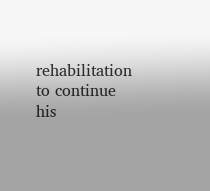rehabilitation to continue his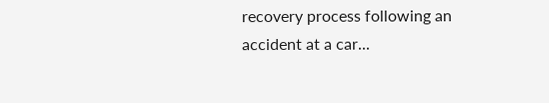recovery process following an accident at a car...